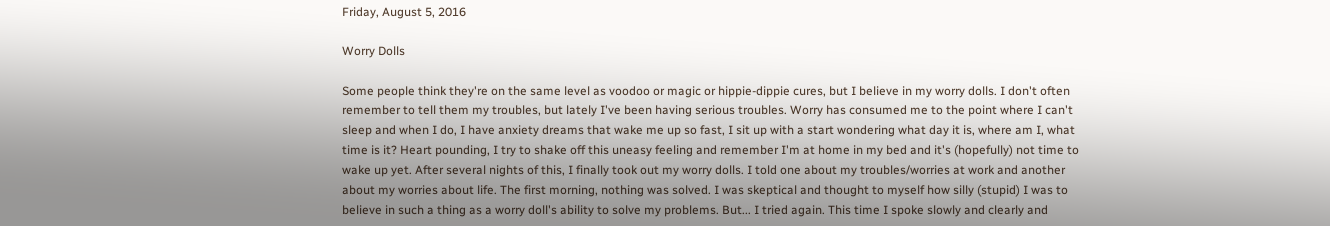Friday, August 5, 2016

Worry Dolls

Some people think they're on the same level as voodoo or magic or hippie-dippie cures, but I believe in my worry dolls. I don't often remember to tell them my troubles, but lately I've been having serious troubles. Worry has consumed me to the point where I can't sleep and when I do, I have anxiety dreams that wake me up so fast, I sit up with a start wondering what day it is, where am I, what time is it? Heart pounding, I try to shake off this uneasy feeling and remember I'm at home in my bed and it's (hopefully) not time to wake up yet. After several nights of this, I finally took out my worry dolls. I told one about my troubles/worries at work and another about my worries about life. The first morning, nothing was solved. I was skeptical and thought to myself how silly (stupid) I was to believe in such a thing as a worry doll's ability to solve my problems. But... I tried again. This time I spoke slowly and clearly and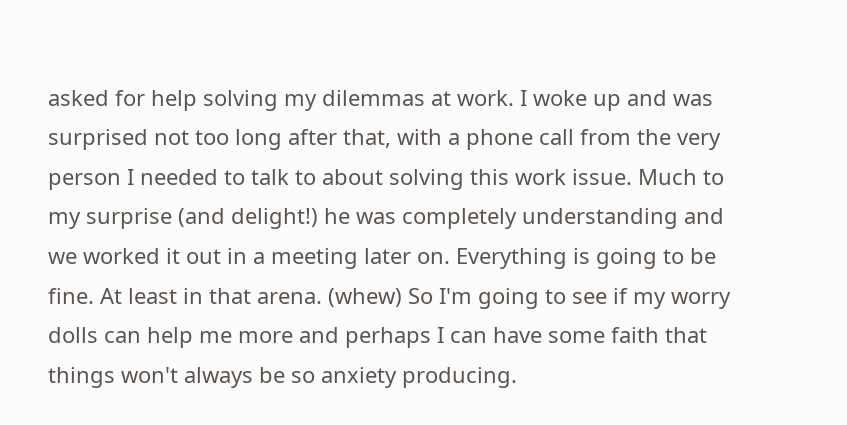asked for help solving my dilemmas at work. I woke up and was surprised not too long after that, with a phone call from the very person I needed to talk to about solving this work issue. Much to my surprise (and delight!) he was completely understanding and we worked it out in a meeting later on. Everything is going to be fine. At least in that arena. (whew) So I'm going to see if my worry dolls can help me more and perhaps I can have some faith that things won't always be so anxiety producing.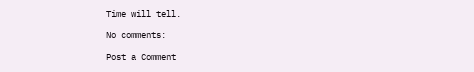Time will tell.

No comments:

Post a Comment